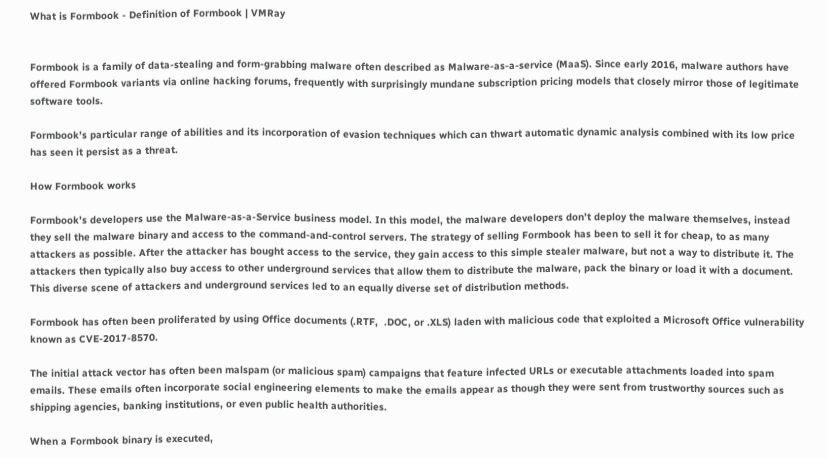What is Formbook - Definition of Formbook | VMRay


Formbook is a family of data-stealing and form-grabbing malware often described as Malware-as-a-service (MaaS). Since early 2016, malware authors have offered Formbook variants via online hacking forums, frequently with surprisingly mundane subscription pricing models that closely mirror those of legitimate software tools.

Formbook’s particular range of abilities and its incorporation of evasion techniques which can thwart automatic dynamic analysis combined with its low price has seen it persist as a threat.

How Formbook works

Formbook’s developers use the Malware-as-a-Service business model. In this model, the malware developers don’t deploy the malware themselves, instead they sell the malware binary and access to the command-and-control servers. The strategy of selling Formbook has been to sell it for cheap, to as many attackers as possible. After the attacker has bought access to the service, they gain access to this simple stealer malware, but not a way to distribute it. The attackers then typically also buy access to other underground services that allow them to distribute the malware, pack the binary or load it with a document. This diverse scene of attackers and underground services led to an equally diverse set of distribution methods.

Formbook has often been proliferated by using Office documents (.RTF,  .DOC, or .XLS) laden with malicious code that exploited a Microsoft Office vulnerability known as CVE-2017-8570.

The initial attack vector has often been malspam (or malicious spam) campaigns that feature infected URLs or executable attachments loaded into spam emails. These emails often incorporate social engineering elements to make the emails appear as though they were sent from trustworthy sources such as shipping agencies, banking institutions, or even public health authorities.

When a Formbook binary is executed,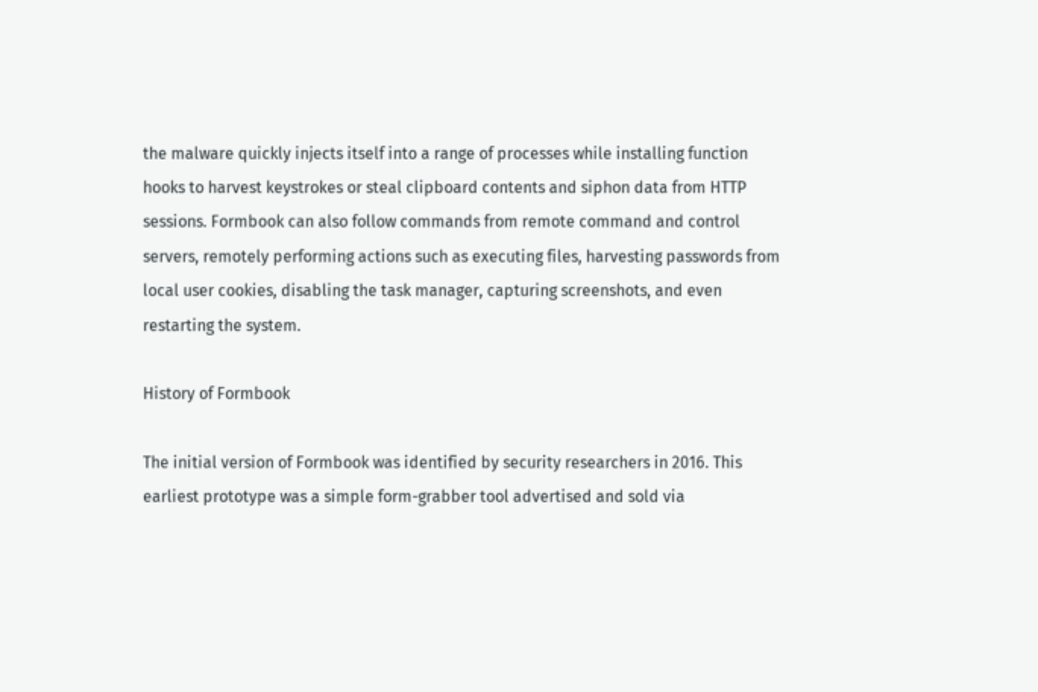the malware quickly injects itself into a range of processes while installing function hooks to harvest keystrokes or steal clipboard contents and siphon data from HTTP sessions. Formbook can also follow commands from remote command and control servers, remotely performing actions such as executing files, harvesting passwords from local user cookies, disabling the task manager, capturing screenshots, and even restarting the system.

History of Formbook

The initial version of Formbook was identified by security researchers in 2016. This earliest prototype was a simple form-grabber tool advertised and sold via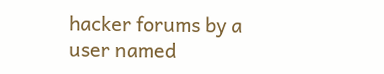hacker forums by a user named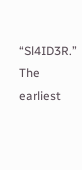“Sl4ID3R.” The earliest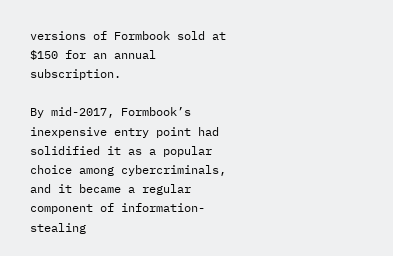versions of Formbook sold at $150 for an annual subscription.

By mid-2017, Formbook’s inexpensive entry point had solidified it as a popular choice among cybercriminals, and it became a regular component of information-stealing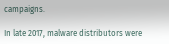campaigns.

In late 2017, malware distributors were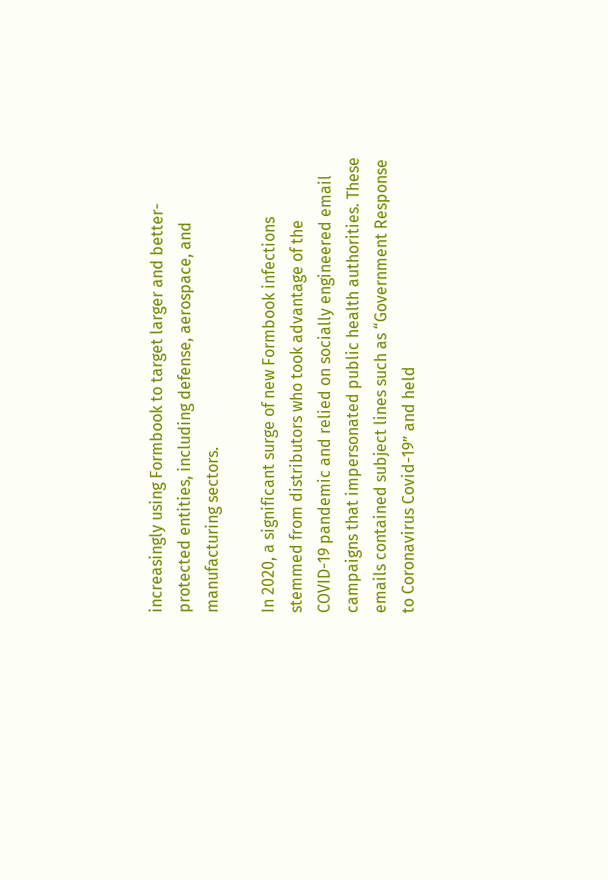increasingly using Formbook to target larger and better-protected entities, including defense, aerospace, and manufacturing sectors.

In 2020, a significant surge of new Formbook infections stemmed from distributors who took advantage of the COVID-19 pandemic and relied on socially engineered email campaigns that impersonated public health authorities. These emails contained subject lines such as “Government Response to Coronavirus Covid-19” and held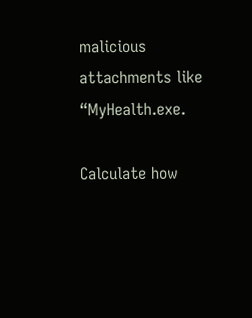malicious attachments like “MyHealth.exe.

Calculate how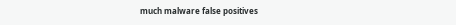much malware false positives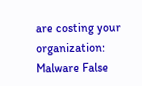are costing your organization:
Malware False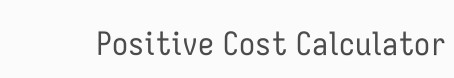Positive Cost Calculator